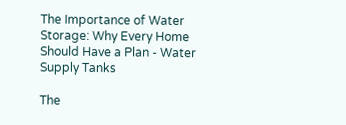The Importance of Water Storage: Why Every Home Should Have a Plan - Water Supply Tanks

The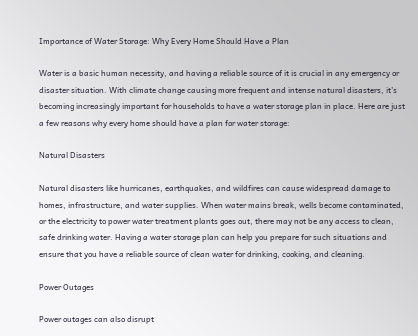Importance of Water Storage: Why Every Home Should Have a Plan

Water is a basic human necessity, and having a reliable source of it is crucial in any emergency or disaster situation. With climate change causing more frequent and intense natural disasters, it’s becoming increasingly important for households to have a water storage plan in place. Here are just a few reasons why every home should have a plan for water storage:

Natural Disasters

Natural disasters like hurricanes, earthquakes, and wildfires can cause widespread damage to homes, infrastructure, and water supplies. When water mains break, wells become contaminated, or the electricity to power water treatment plants goes out, there may not be any access to clean, safe drinking water. Having a water storage plan can help you prepare for such situations and ensure that you have a reliable source of clean water for drinking, cooking, and cleaning.

Power Outages

Power outages can also disrupt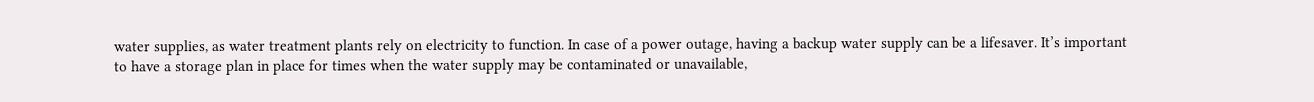water supplies, as water treatment plants rely on electricity to function. In case of a power outage, having a backup water supply can be a lifesaver. It’s important to have a storage plan in place for times when the water supply may be contaminated or unavailable,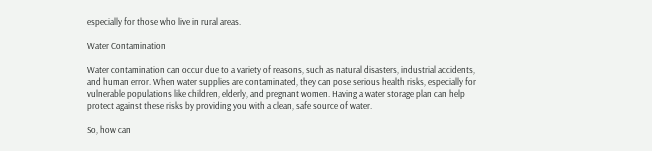especially for those who live in rural areas.

Water Contamination

Water contamination can occur due to a variety of reasons, such as natural disasters, industrial accidents, and human error. When water supplies are contaminated, they can pose serious health risks, especially for vulnerable populations like children, elderly, and pregnant women. Having a water storage plan can help protect against these risks by providing you with a clean, safe source of water.

So, how can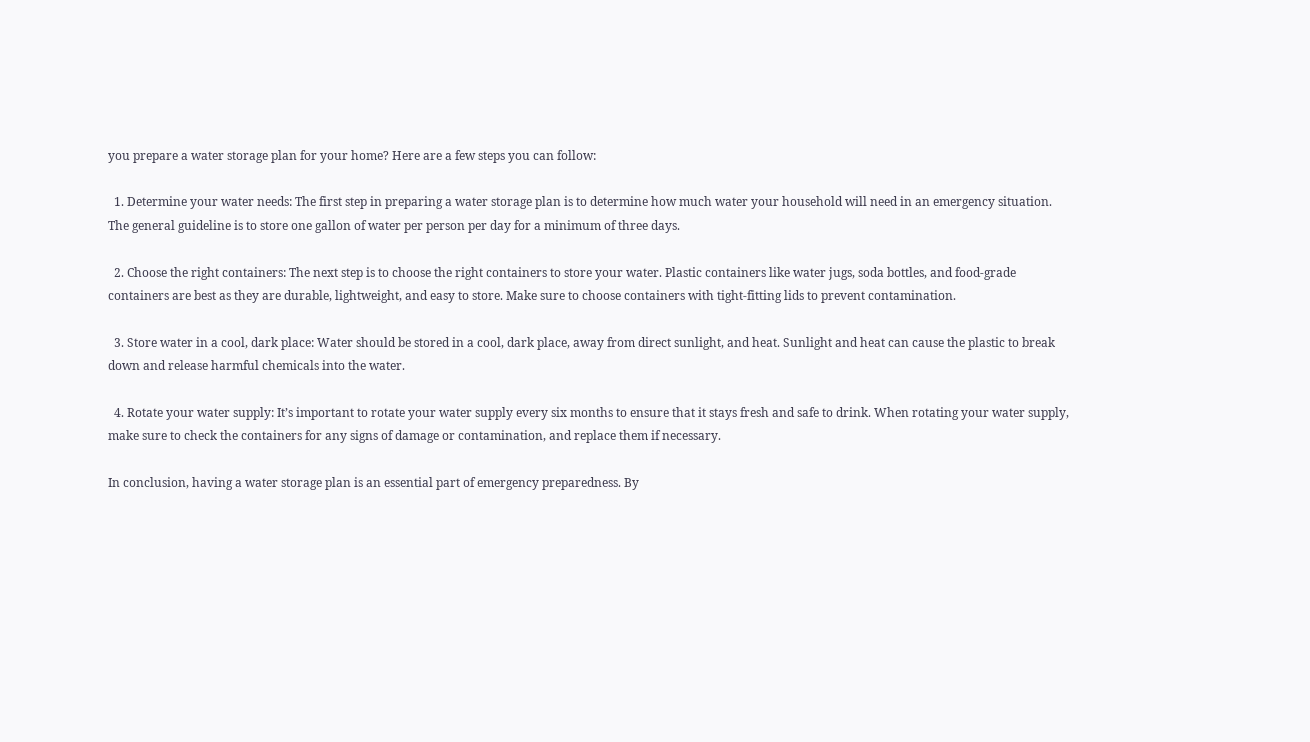you prepare a water storage plan for your home? Here are a few steps you can follow:

  1. Determine your water needs: The first step in preparing a water storage plan is to determine how much water your household will need in an emergency situation. The general guideline is to store one gallon of water per person per day for a minimum of three days.

  2. Choose the right containers: The next step is to choose the right containers to store your water. Plastic containers like water jugs, soda bottles, and food-grade containers are best as they are durable, lightweight, and easy to store. Make sure to choose containers with tight-fitting lids to prevent contamination.

  3. Store water in a cool, dark place: Water should be stored in a cool, dark place, away from direct sunlight, and heat. Sunlight and heat can cause the plastic to break down and release harmful chemicals into the water.

  4. Rotate your water supply: It’s important to rotate your water supply every six months to ensure that it stays fresh and safe to drink. When rotating your water supply, make sure to check the containers for any signs of damage or contamination, and replace them if necessary.

In conclusion, having a water storage plan is an essential part of emergency preparedness. By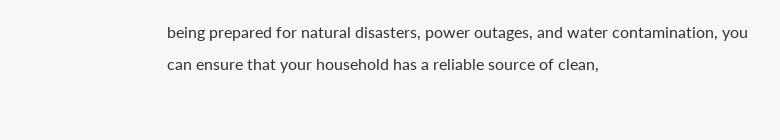being prepared for natural disasters, power outages, and water contamination, you can ensure that your household has a reliable source of clean,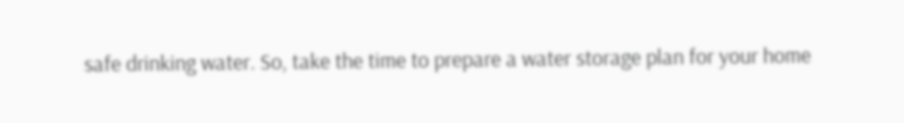safe drinking water. So, take the time to prepare a water storage plan for your home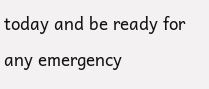today and be ready for any emergency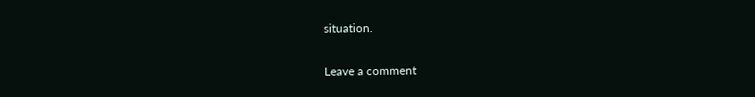situation.

Leave a comment